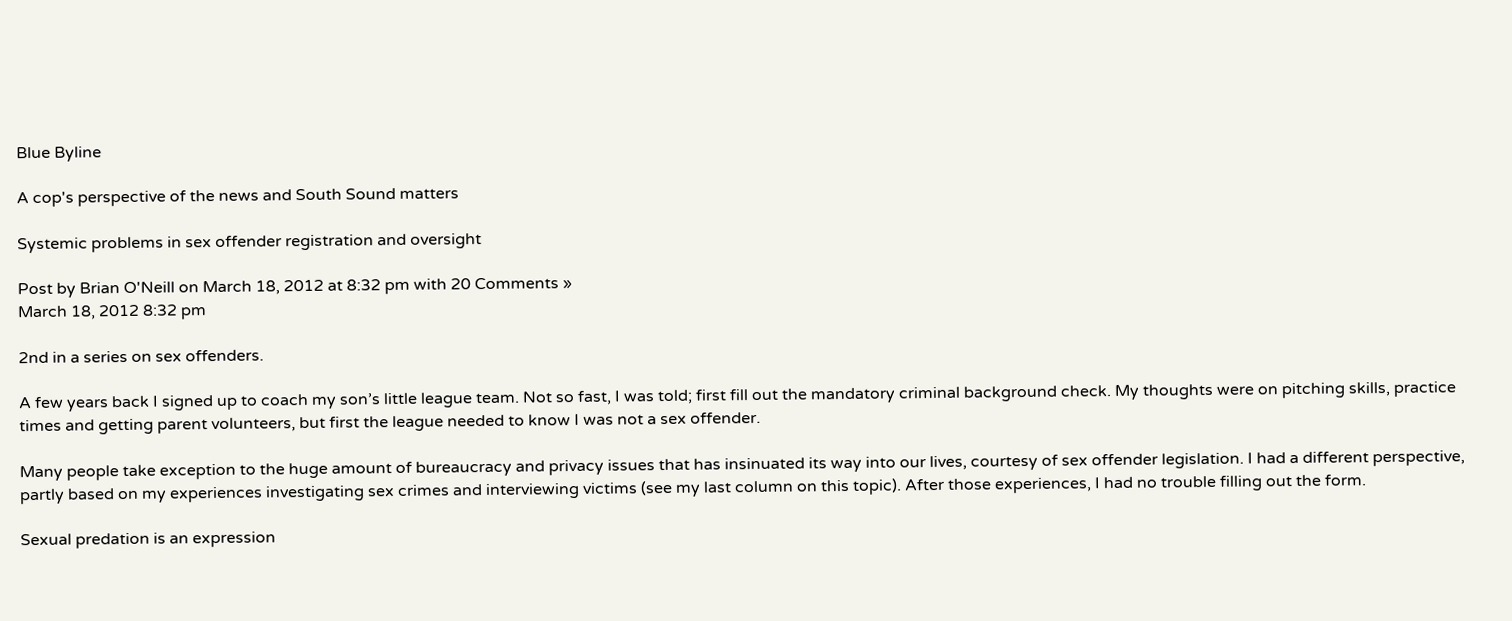Blue Byline

A cop's perspective of the news and South Sound matters

Systemic problems in sex offender registration and oversight

Post by Brian O'Neill on March 18, 2012 at 8:32 pm with 20 Comments »
March 18, 2012 8:32 pm

2nd in a series on sex offenders.

A few years back I signed up to coach my son’s little league team. Not so fast, I was told; first fill out the mandatory criminal background check. My thoughts were on pitching skills, practice times and getting parent volunteers, but first the league needed to know I was not a sex offender.

Many people take exception to the huge amount of bureaucracy and privacy issues that has insinuated its way into our lives, courtesy of sex offender legislation. I had a different perspective, partly based on my experiences investigating sex crimes and interviewing victims (see my last column on this topic). After those experiences, I had no trouble filling out the form.

Sexual predation is an expression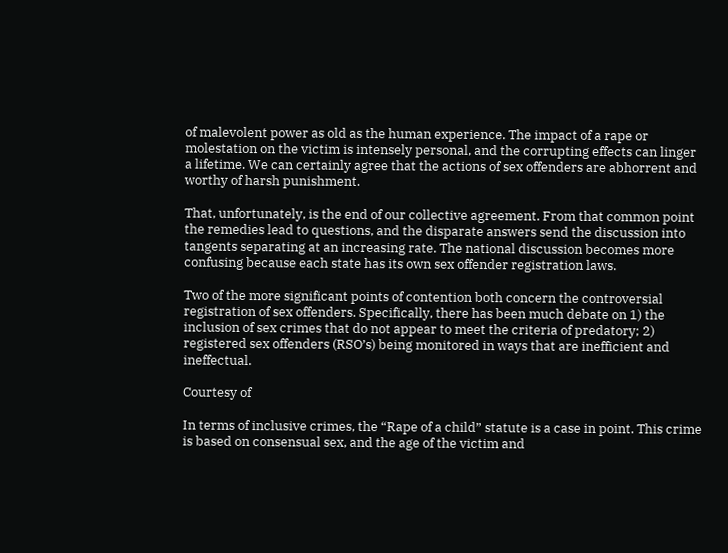of malevolent power as old as the human experience. The impact of a rape or molestation on the victim is intensely personal, and the corrupting effects can linger a lifetime. We can certainly agree that the actions of sex offenders are abhorrent and worthy of harsh punishment.

That, unfortunately, is the end of our collective agreement. From that common point the remedies lead to questions, and the disparate answers send the discussion into tangents separating at an increasing rate. The national discussion becomes more confusing because each state has its own sex offender registration laws.

Two of the more significant points of contention both concern the controversial registration of sex offenders. Specifically, there has been much debate on 1) the inclusion of sex crimes that do not appear to meet the criteria of predatory; 2) registered sex offenders (RSO’s) being monitored in ways that are inefficient and ineffectual.

Courtesy of

In terms of inclusive crimes, the “Rape of a child” statute is a case in point. This crime is based on consensual sex, and the age of the victim and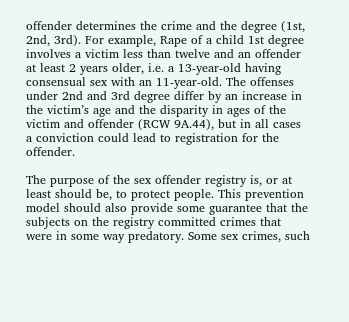offender determines the crime and the degree (1st, 2nd, 3rd). For example, Rape of a child 1st degree involves a victim less than twelve and an offender at least 2 years older, i.e. a 13-year-old having consensual sex with an 11-year-old. The offenses under 2nd and 3rd degree differ by an increase in the victim’s age and the disparity in ages of the victim and offender (RCW 9A.44), but in all cases a conviction could lead to registration for the offender.

The purpose of the sex offender registry is, or at least should be, to protect people. This prevention model should also provide some guarantee that the subjects on the registry committed crimes that were in some way predatory. Some sex crimes, such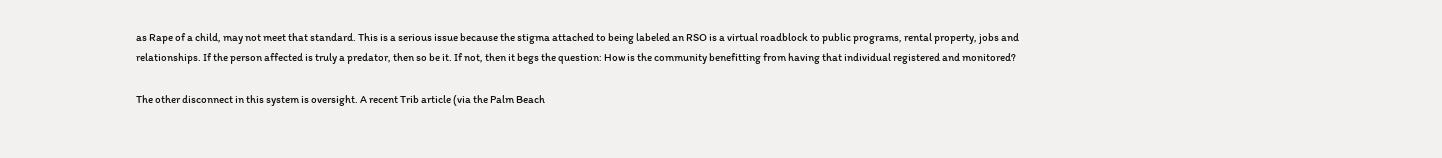as Rape of a child, may not meet that standard. This is a serious issue because the stigma attached to being labeled an RSO is a virtual roadblock to public programs, rental property, jobs and relationships. If the person affected is truly a predator, then so be it. If not, then it begs the question: How is the community benefitting from having that individual registered and monitored?

The other disconnect in this system is oversight. A recent Trib article (via the Palm Beach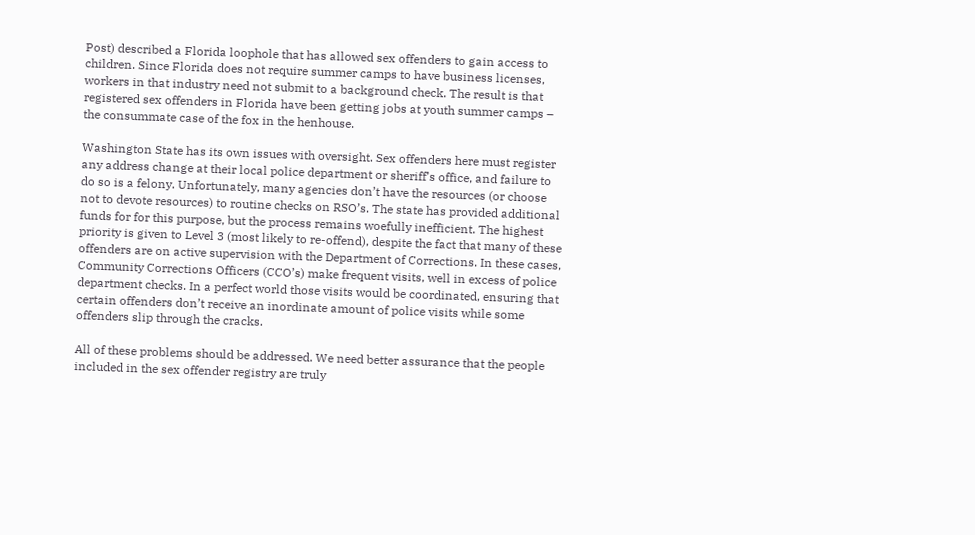Post) described a Florida loophole that has allowed sex offenders to gain access to children. Since Florida does not require summer camps to have business licenses, workers in that industry need not submit to a background check. The result is that registered sex offenders in Florida have been getting jobs at youth summer camps – the consummate case of the fox in the henhouse.

Washington State has its own issues with oversight. Sex offenders here must register any address change at their local police department or sheriff’s office, and failure to do so is a felony. Unfortunately, many agencies don’t have the resources (or choose not to devote resources) to routine checks on RSO’s. The state has provided additional funds for for this purpose, but the process remains woefully inefficient. The highest priority is given to Level 3 (most likely to re-offend), despite the fact that many of these offenders are on active supervision with the Department of Corrections. In these cases, Community Corrections Officers (CCO’s) make frequent visits, well in excess of police department checks. In a perfect world those visits would be coordinated, ensuring that certain offenders don’t receive an inordinate amount of police visits while some offenders slip through the cracks.

All of these problems should be addressed. We need better assurance that the people included in the sex offender registry are truly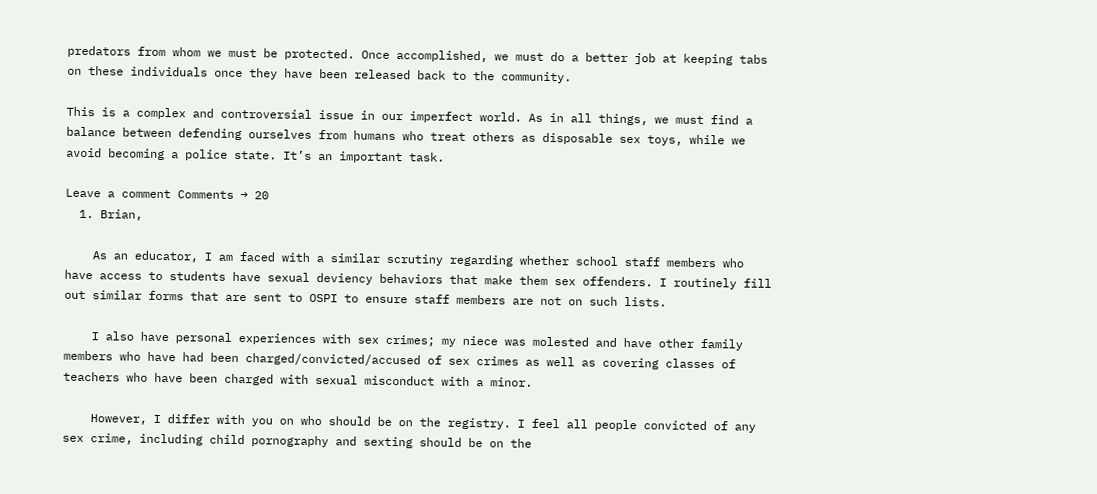predators from whom we must be protected. Once accomplished, we must do a better job at keeping tabs on these individuals once they have been released back to the community.

This is a complex and controversial issue in our imperfect world. As in all things, we must find a balance between defending ourselves from humans who treat others as disposable sex toys, while we avoid becoming a police state. It’s an important task.

Leave a comment Comments → 20
  1. Brian,

    As an educator, I am faced with a similar scrutiny regarding whether school staff members who have access to students have sexual deviency behaviors that make them sex offenders. I routinely fill out similar forms that are sent to OSPI to ensure staff members are not on such lists.

    I also have personal experiences with sex crimes; my niece was molested and have other family members who have had been charged/convicted/accused of sex crimes as well as covering classes of teachers who have been charged with sexual misconduct with a minor.

    However, I differ with you on who should be on the registry. I feel all people convicted of any sex crime, including child pornography and sexting should be on the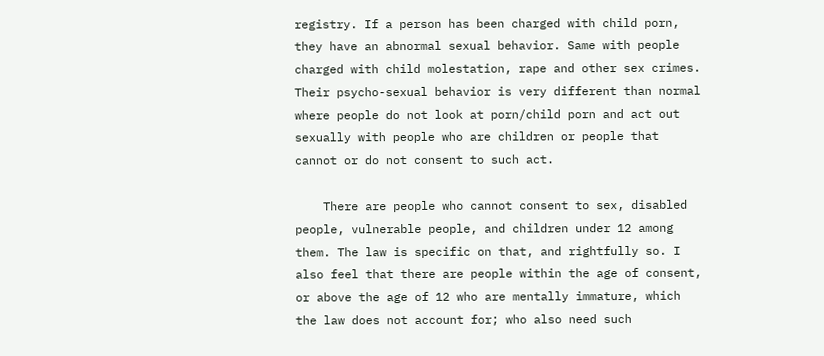registry. If a person has been charged with child porn, they have an abnormal sexual behavior. Same with people charged with child molestation, rape and other sex crimes. Their psycho-sexual behavior is very different than normal where people do not look at porn/child porn and act out sexually with people who are children or people that cannot or do not consent to such act.

    There are people who cannot consent to sex, disabled people, vulnerable people, and children under 12 among them. The law is specific on that, and rightfully so. I also feel that there are people within the age of consent, or above the age of 12 who are mentally immature, which the law does not account for; who also need such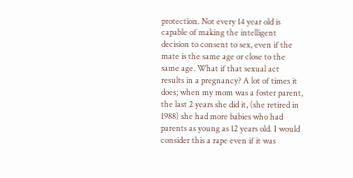protection. Not every 14 year old is capable of making the intelligent decision to consent to sex, even if the mate is the same age or close to the same age. What if that sexual act results in a pregnancy? A lot of times it does; when my mom was a foster parent, the last 2 years she did it, (she retired in 1988) she had more babies who had parents as young as 12 years old. I would consider this a rape even if it was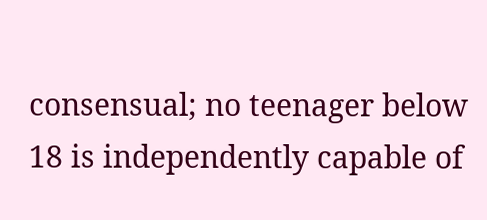consensual; no teenager below 18 is independently capable of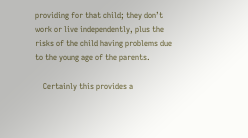providing for that child; they don’t work or live independently, plus the risks of the child having problems due to the young age of the parents.

    Certainly this provides a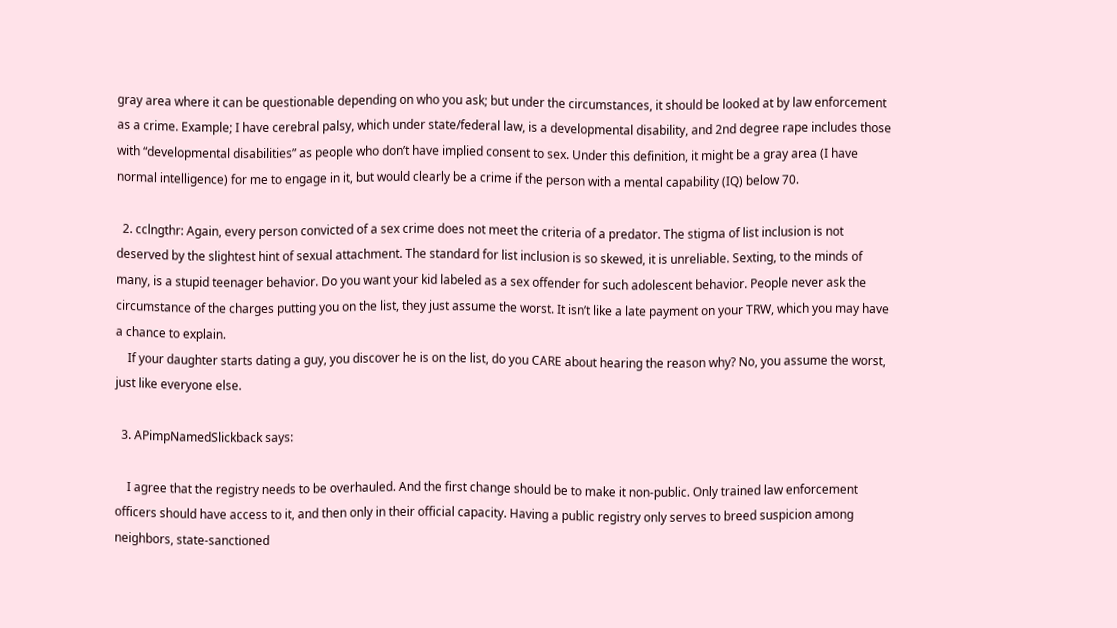gray area where it can be questionable depending on who you ask; but under the circumstances, it should be looked at by law enforcement as a crime. Example; I have cerebral palsy, which under state/federal law, is a developmental disability, and 2nd degree rape includes those with “developmental disabilities” as people who don’t have implied consent to sex. Under this definition, it might be a gray area (I have normal intelligence) for me to engage in it, but would clearly be a crime if the person with a mental capability (IQ) below 70.

  2. cclngthr: Again, every person convicted of a sex crime does not meet the criteria of a predator. The stigma of list inclusion is not deserved by the slightest hint of sexual attachment. The standard for list inclusion is so skewed, it is unreliable. Sexting, to the minds of many, is a stupid teenager behavior. Do you want your kid labeled as a sex offender for such adolescent behavior. People never ask the circumstance of the charges putting you on the list, they just assume the worst. It isn’t like a late payment on your TRW, which you may have a chance to explain.
    If your daughter starts dating a guy, you discover he is on the list, do you CARE about hearing the reason why? No, you assume the worst, just like everyone else.

  3. APimpNamedSlickback says:

    I agree that the registry needs to be overhauled. And the first change should be to make it non-public. Only trained law enforcement officers should have access to it, and then only in their official capacity. Having a public registry only serves to breed suspicion among neighbors, state-sanctioned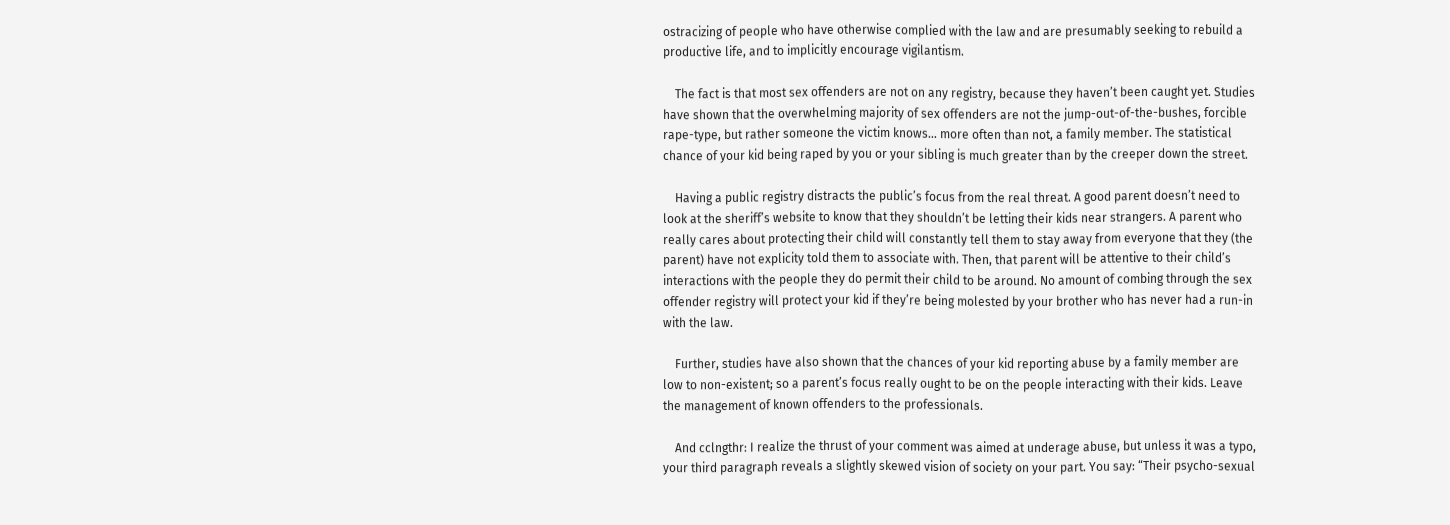ostracizing of people who have otherwise complied with the law and are presumably seeking to rebuild a productive life, and to implicitly encourage vigilantism.

    The fact is that most sex offenders are not on any registry, because they haven’t been caught yet. Studies have shown that the overwhelming majority of sex offenders are not the jump-out-of-the-bushes, forcible rape-type, but rather someone the victim knows… more often than not, a family member. The statistical chance of your kid being raped by you or your sibling is much greater than by the creeper down the street.

    Having a public registry distracts the public’s focus from the real threat. A good parent doesn’t need to look at the sheriff’s website to know that they shouldn’t be letting their kids near strangers. A parent who really cares about protecting their child will constantly tell them to stay away from everyone that they (the parent) have not explicity told them to associate with. Then, that parent will be attentive to their child’s interactions with the people they do permit their child to be around. No amount of combing through the sex offender registry will protect your kid if they’re being molested by your brother who has never had a run-in with the law.

    Further, studies have also shown that the chances of your kid reporting abuse by a family member are low to non-existent; so a parent’s focus really ought to be on the people interacting with their kids. Leave the management of known offenders to the professionals.

    And cclngthr: I realize the thrust of your comment was aimed at underage abuse, but unless it was a typo, your third paragraph reveals a slightly skewed vision of society on your part. You say: “Their psycho-sexual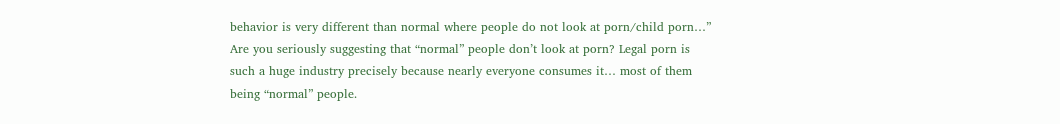behavior is very different than normal where people do not look at porn/child porn…” Are you seriously suggesting that “normal” people don’t look at porn? Legal porn is such a huge industry precisely because nearly everyone consumes it… most of them being “normal” people.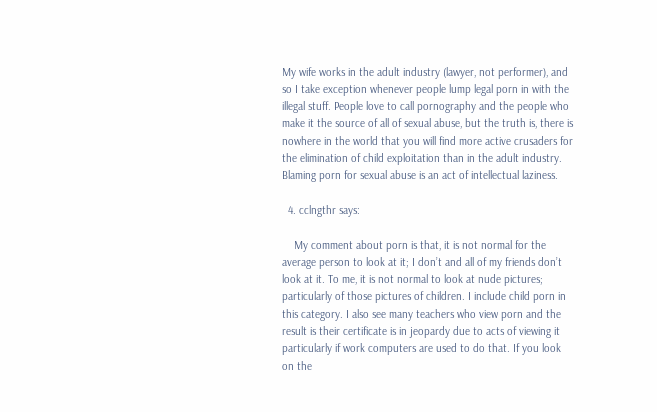My wife works in the adult industry (lawyer, not performer), and so I take exception whenever people lump legal porn in with the illegal stuff. People love to call pornography and the people who make it the source of all of sexual abuse, but the truth is, there is nowhere in the world that you will find more active crusaders for the elimination of child exploitation than in the adult industry. Blaming porn for sexual abuse is an act of intellectual laziness.

  4. cclngthr says:

    My comment about porn is that, it is not normal for the average person to look at it; I don’t and all of my friends don’t look at it. To me, it is not normal to look at nude pictures; particularly of those pictures of children. I include child porn in this category. I also see many teachers who view porn and the result is their certificate is in jeopardy due to acts of viewing it particularly if work computers are used to do that. If you look on the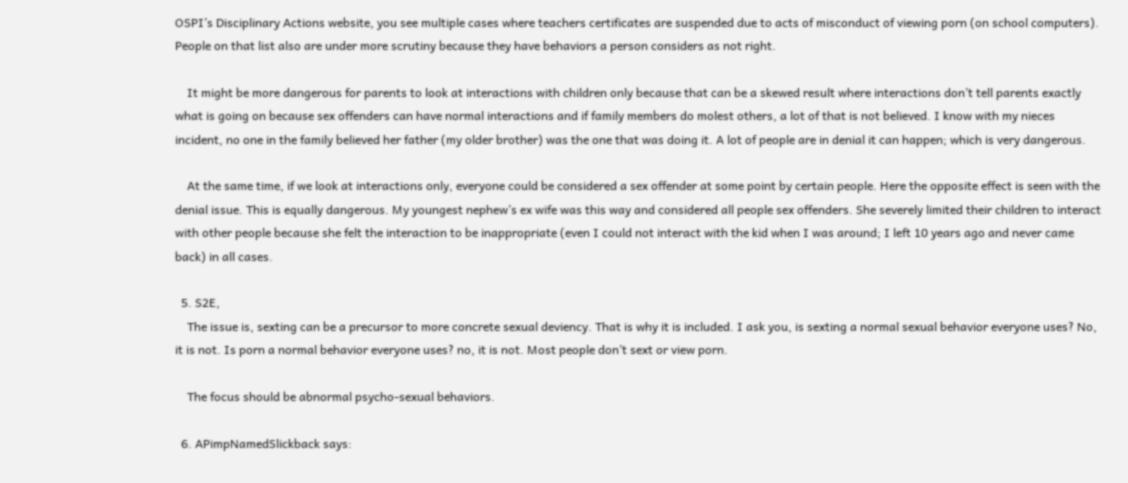OSPI’s Disciplinary Actions website, you see multiple cases where teachers certificates are suspended due to acts of misconduct of viewing porn (on school computers). People on that list also are under more scrutiny because they have behaviors a person considers as not right.

    It might be more dangerous for parents to look at interactions with children only because that can be a skewed result where interactions don’t tell parents exactly what is going on because sex offenders can have normal interactions and if family members do molest others, a lot of that is not believed. I know with my nieces incident, no one in the family believed her father (my older brother) was the one that was doing it. A lot of people are in denial it can happen; which is very dangerous.

    At the same time, if we look at interactions only, everyone could be considered a sex offender at some point by certain people. Here the opposite effect is seen with the denial issue. This is equally dangerous. My youngest nephew’s ex wife was this way and considered all people sex offenders. She severely limited their children to interact with other people because she felt the interaction to be inappropriate (even I could not interact with the kid when I was around; I left 10 years ago and never came back) in all cases.

  5. S2E,
    The issue is, sexting can be a precursor to more concrete sexual deviency. That is why it is included. I ask you, is sexting a normal sexual behavior everyone uses? No, it is not. Is porn a normal behavior everyone uses? no, it is not. Most people don’t sext or view porn.

    The focus should be abnormal psycho-sexual behaviors.

  6. APimpNamedSlickback says: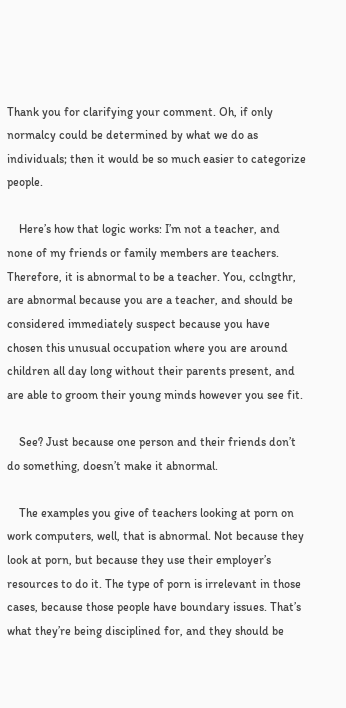Thank you for clarifying your comment. Oh, if only normalcy could be determined by what we do as individuals; then it would be so much easier to categorize people.

    Here’s how that logic works: I’m not a teacher, and none of my friends or family members are teachers. Therefore, it is abnormal to be a teacher. You, cclngthr, are abnormal because you are a teacher, and should be considered immediately suspect because you have chosen this unusual occupation where you are around children all day long without their parents present, and are able to groom their young minds however you see fit.

    See? Just because one person and their friends don’t do something, doesn’t make it abnormal.

    The examples you give of teachers looking at porn on work computers, well, that is abnormal. Not because they look at porn, but because they use their employer’s resources to do it. The type of porn is irrelevant in those cases, because those people have boundary issues. That’s what they’re being disciplined for, and they should be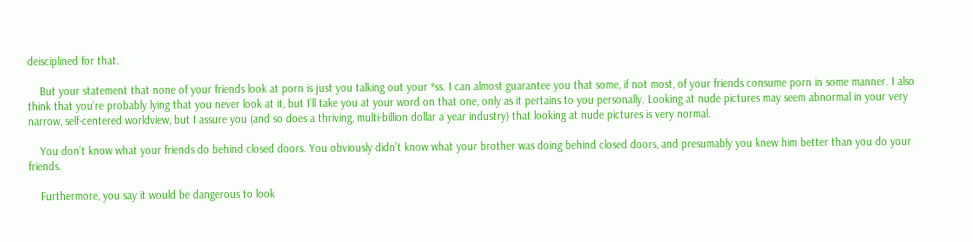deisciplined for that.

    But your statement that none of your friends look at porn is just you talking out your *ss. I can almost guarantee you that some, if not most, of your friends consume porn in some manner. I also think that you’re probably lying that you never look at it, but I’ll take you at your word on that one, only as it pertains to you personally. Looking at nude pictures may seem abnormal in your very narrow, self-centered worldview, but I assure you (and so does a thriving, multi-billion dollar a year industry) that looking at nude pictures is very normal.

    You don’t know what your friends do behind closed doors. You obviously didn’t know what your brother was doing behind closed doors, and presumably you knew him better than you do your friends.

    Furthermore, you say it would be dangerous to look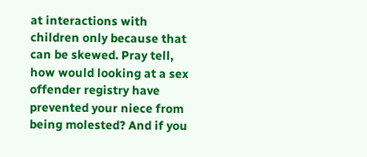at interactions with children only because that can be skewed. Pray tell, how would looking at a sex offender registry have prevented your niece from being molested? And if you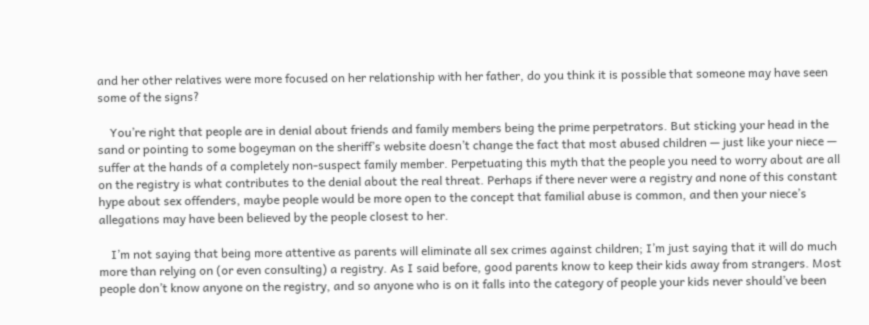and her other relatives were more focused on her relationship with her father, do you think it is possible that someone may have seen some of the signs?

    You’re right that people are in denial about friends and family members being the prime perpetrators. But sticking your head in the sand or pointing to some bogeyman on the sheriff’s website doesn’t change the fact that most abused children — just like your niece — suffer at the hands of a completely non-suspect family member. Perpetuating this myth that the people you need to worry about are all on the registry is what contributes to the denial about the real threat. Perhaps if there never were a registry and none of this constant hype about sex offenders, maybe people would be more open to the concept that familial abuse is common, and then your niece’s allegations may have been believed by the people closest to her.

    I’m not saying that being more attentive as parents will eliminate all sex crimes against children; I’m just saying that it will do much more than relying on (or even consulting) a registry. As I said before, good parents know to keep their kids away from strangers. Most people don’t know anyone on the registry, and so anyone who is on it falls into the category of people your kids never should’ve been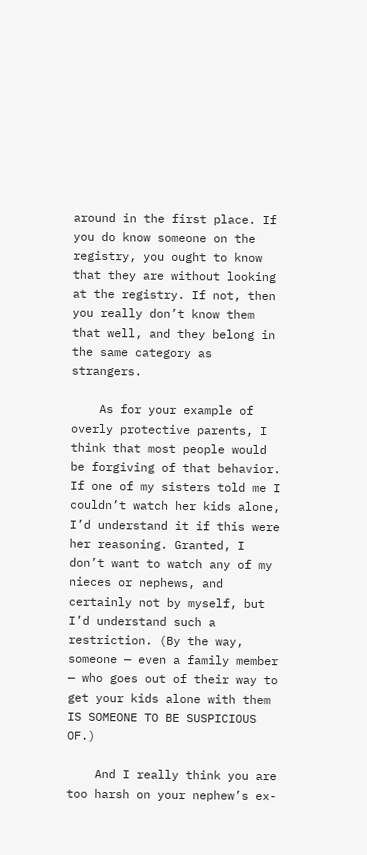around in the first place. If you do know someone on the registry, you ought to know that they are without looking at the registry. If not, then you really don’t know them that well, and they belong in the same category as strangers.

    As for your example of overly protective parents, I think that most people would be forgiving of that behavior. If one of my sisters told me I couldn’t watch her kids alone, I’d understand it if this were her reasoning. Granted, I don’t want to watch any of my nieces or nephews, and certainly not by myself, but I’d understand such a restriction. (By the way, someone — even a family member — who goes out of their way to get your kids alone with them IS SOMEONE TO BE SUSPICIOUS OF.)

    And I really think you are too harsh on your nephew’s ex-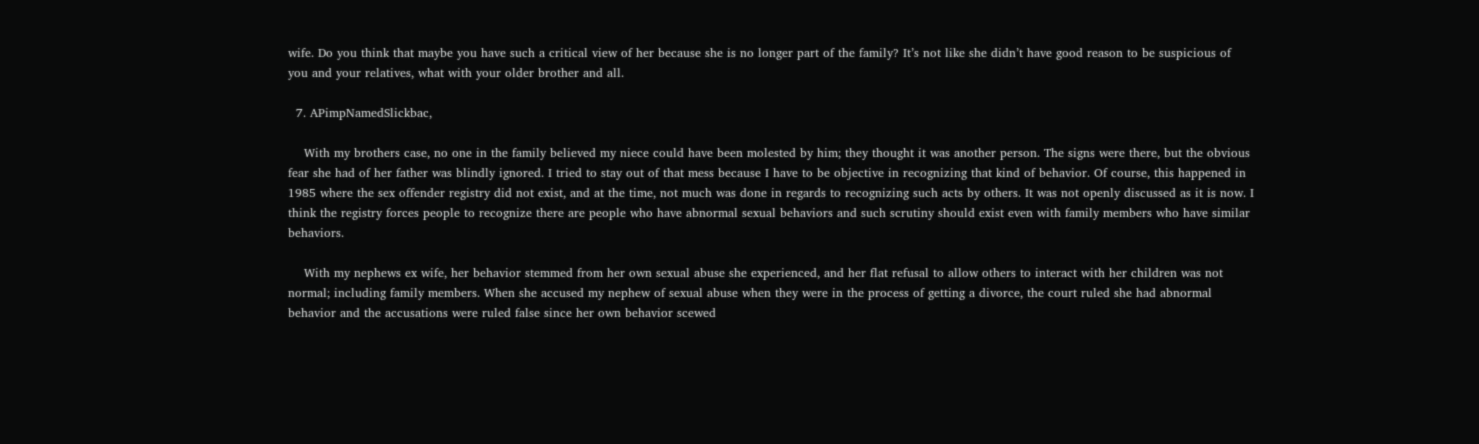wife. Do you think that maybe you have such a critical view of her because she is no longer part of the family? It’s not like she didn’t have good reason to be suspicious of you and your relatives, what with your older brother and all.

  7. APimpNamedSlickbac,

    With my brothers case, no one in the family believed my niece could have been molested by him; they thought it was another person. The signs were there, but the obvious fear she had of her father was blindly ignored. I tried to stay out of that mess because I have to be objective in recognizing that kind of behavior. Of course, this happened in 1985 where the sex offender registry did not exist, and at the time, not much was done in regards to recognizing such acts by others. It was not openly discussed as it is now. I think the registry forces people to recognize there are people who have abnormal sexual behaviors and such scrutiny should exist even with family members who have similar behaviors.

    With my nephews ex wife, her behavior stemmed from her own sexual abuse she experienced, and her flat refusal to allow others to interact with her children was not normal; including family members. When she accused my nephew of sexual abuse when they were in the process of getting a divorce, the court ruled she had abnormal behavior and the accusations were ruled false since her own behavior scewed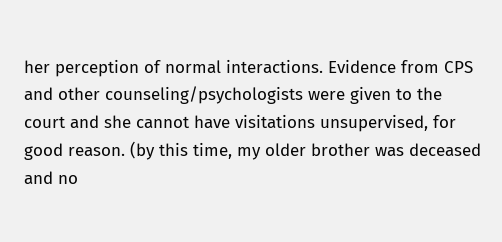her perception of normal interactions. Evidence from CPS and other counseling/psychologists were given to the court and she cannot have visitations unsupervised, for good reason. (by this time, my older brother was deceased and no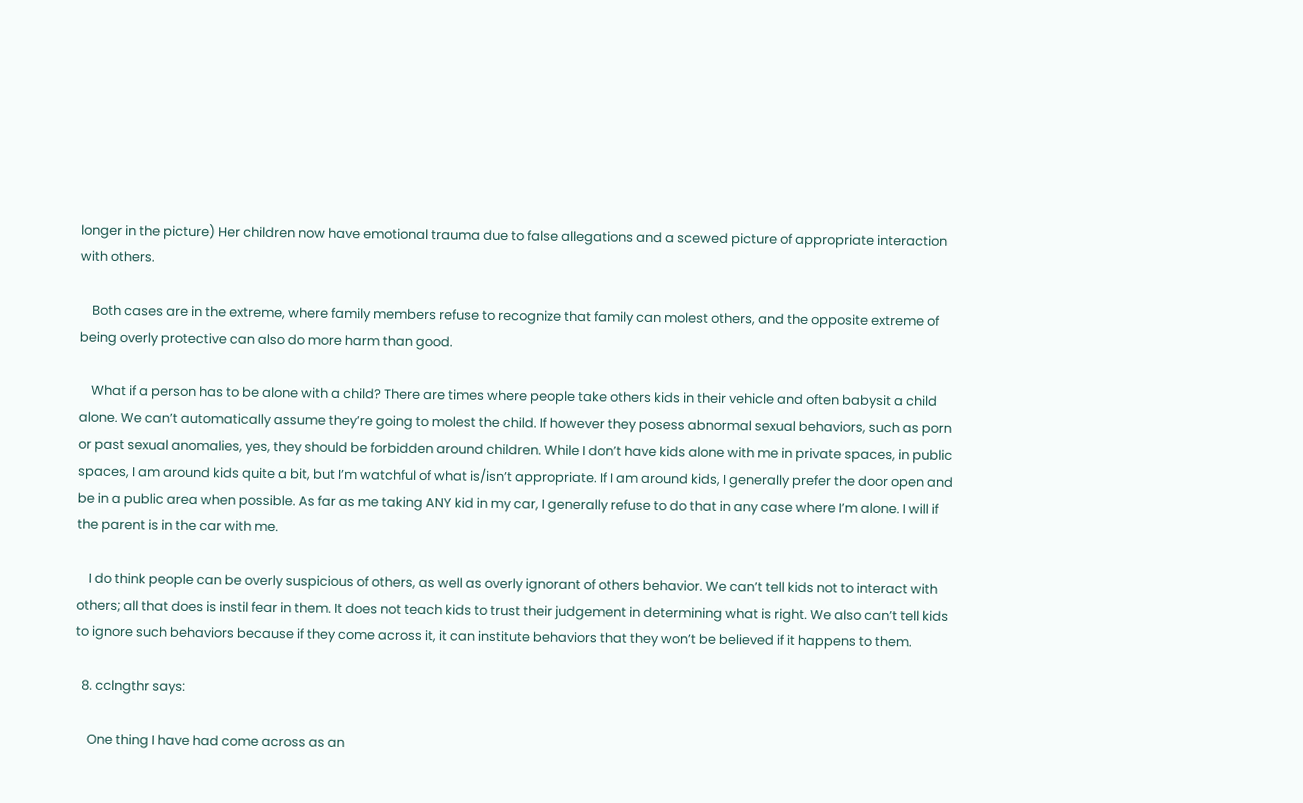longer in the picture) Her children now have emotional trauma due to false allegations and a scewed picture of appropriate interaction with others.

    Both cases are in the extreme, where family members refuse to recognize that family can molest others, and the opposite extreme of being overly protective can also do more harm than good.

    What if a person has to be alone with a child? There are times where people take others kids in their vehicle and often babysit a child alone. We can’t automatically assume they’re going to molest the child. If however they posess abnormal sexual behaviors, such as porn or past sexual anomalies, yes, they should be forbidden around children. While I don’t have kids alone with me in private spaces, in public spaces, I am around kids quite a bit, but I’m watchful of what is/isn’t appropriate. If I am around kids, I generally prefer the door open and be in a public area when possible. As far as me taking ANY kid in my car, I generally refuse to do that in any case where I’m alone. I will if the parent is in the car with me.

    I do think people can be overly suspicious of others, as well as overly ignorant of others behavior. We can’t tell kids not to interact with others; all that does is instil fear in them. It does not teach kids to trust their judgement in determining what is right. We also can’t tell kids to ignore such behaviors because if they come across it, it can institute behaviors that they won’t be believed if it happens to them.

  8. cclngthr says:

    One thing I have had come across as an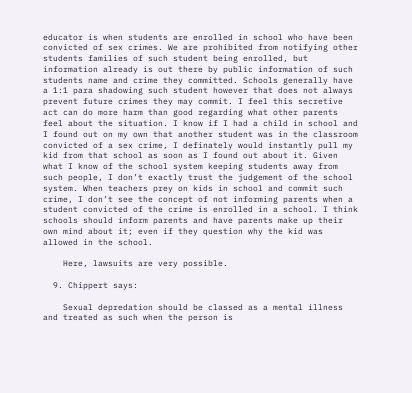educator is when students are enrolled in school who have been convicted of sex crimes. We are prohibited from notifying other students families of such student being enrolled, but information already is out there by public information of such students name and crime they committed. Schools generally have a 1:1 para shadowing such student however that does not always prevent future crimes they may commit. I feel this secretive act can do more harm than good regarding what other parents feel about the situation. I know if I had a child in school and I found out on my own that another student was in the classroom convicted of a sex crime, I definately would instantly pull my kid from that school as soon as I found out about it. Given what I know of the school system keeping students away from such people, I don’t exactly trust the judgement of the school system. When teachers prey on kids in school and commit such crime, I don’t see the concept of not informing parents when a student convicted of the crime is enrolled in a school. I think schools should inform parents and have parents make up their own mind about it; even if they question why the kid was allowed in the school.

    Here, lawsuits are very possible.

  9. Chippert says:

    Sexual depredation should be classed as a mental illness and treated as such when the person is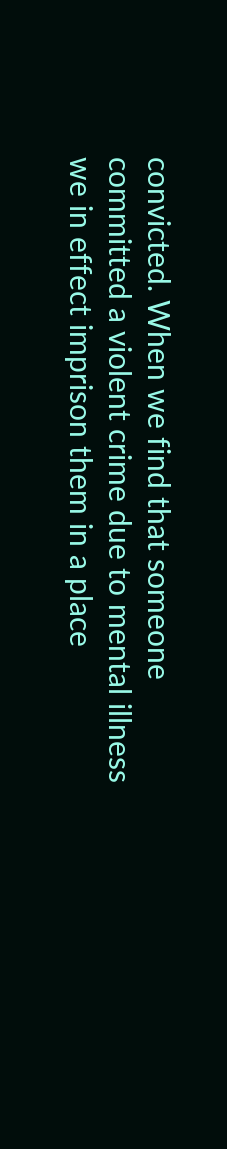convicted. When we find that someone committed a violent crime due to mental illness we in effect imprison them in a place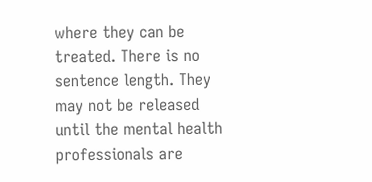where they can be treated. There is no sentence length. They may not be released until the mental health professionals are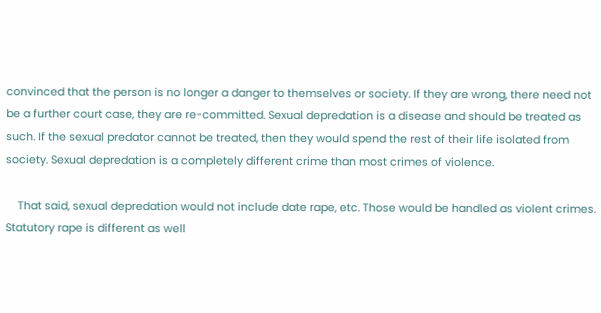convinced that the person is no longer a danger to themselves or society. If they are wrong, there need not be a further court case, they are re-committed. Sexual depredation is a disease and should be treated as such. If the sexual predator cannot be treated, then they would spend the rest of their life isolated from society. Sexual depredation is a completely different crime than most crimes of violence.

    That said, sexual depredation would not include date rape, etc. Those would be handled as violent crimes. Statutory rape is different as well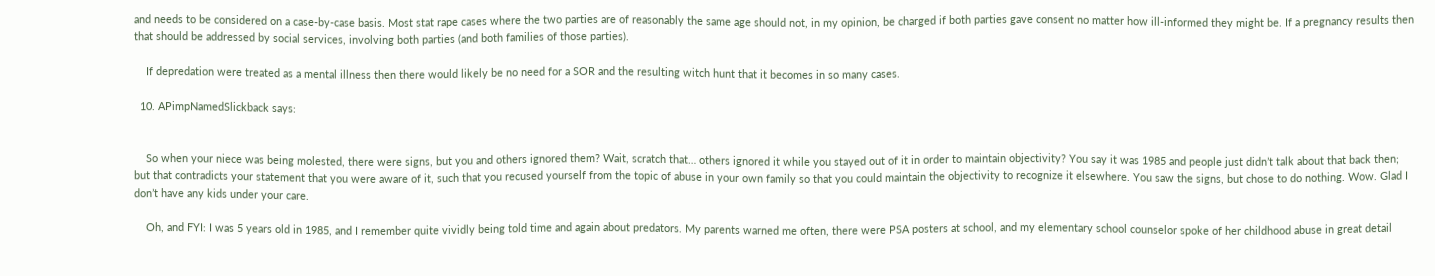and needs to be considered on a case-by-case basis. Most stat rape cases where the two parties are of reasonably the same age should not, in my opinion, be charged if both parties gave consent no matter how ill-informed they might be. If a pregnancy results then that should be addressed by social services, involving both parties (and both families of those parties).

    If depredation were treated as a mental illness then there would likely be no need for a SOR and the resulting witch hunt that it becomes in so many cases.

  10. APimpNamedSlickback says:


    So when your niece was being molested, there were signs, but you and others ignored them? Wait, scratch that… others ignored it while you stayed out of it in order to maintain objectivity? You say it was 1985 and people just didn’t talk about that back then; but that contradicts your statement that you were aware of it, such that you recused yourself from the topic of abuse in your own family so that you could maintain the objectivity to recognize it elsewhere. You saw the signs, but chose to do nothing. Wow. Glad I don’t have any kids under your care.

    Oh, and FYI: I was 5 years old in 1985, and I remember quite vividly being told time and again about predators. My parents warned me often, there were PSA posters at school, and my elementary school counselor spoke of her childhood abuse in great detail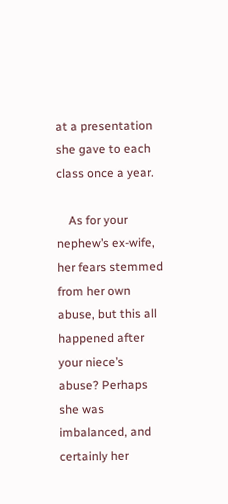at a presentation she gave to each class once a year.

    As for your nephew’s ex-wife, her fears stemmed from her own abuse, but this all happened after your niece’s abuse? Perhaps she was imbalanced, and certainly her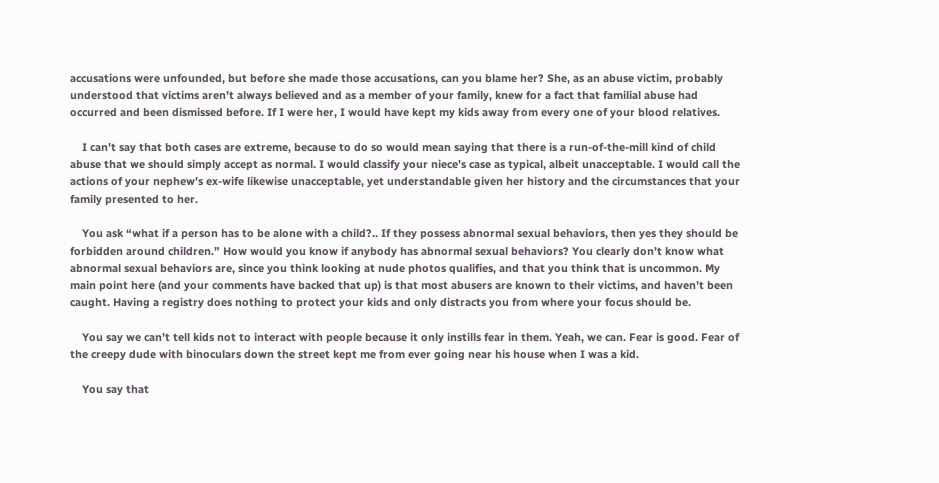accusations were unfounded, but before she made those accusations, can you blame her? She, as an abuse victim, probably understood that victims aren’t always believed and as a member of your family, knew for a fact that familial abuse had occurred and been dismissed before. If I were her, I would have kept my kids away from every one of your blood relatives.

    I can’t say that both cases are extreme, because to do so would mean saying that there is a run-of-the-mill kind of child abuse that we should simply accept as normal. I would classify your niece’s case as typical, albeit unacceptable. I would call the actions of your nephew’s ex-wife likewise unacceptable, yet understandable given her history and the circumstances that your family presented to her.

    You ask “what if a person has to be alone with a child?.. If they possess abnormal sexual behaviors, then yes they should be forbidden around children.” How would you know if anybody has abnormal sexual behaviors? You clearly don’t know what abnormal sexual behaviors are, since you think looking at nude photos qualifies, and that you think that is uncommon. My main point here (and your comments have backed that up) is that most abusers are known to their victims, and haven’t been caught. Having a registry does nothing to protect your kids and only distracts you from where your focus should be.

    You say we can’t tell kids not to interact with people because it only instills fear in them. Yeah, we can. Fear is good. Fear of the creepy dude with binoculars down the street kept me from ever going near his house when I was a kid.

    You say that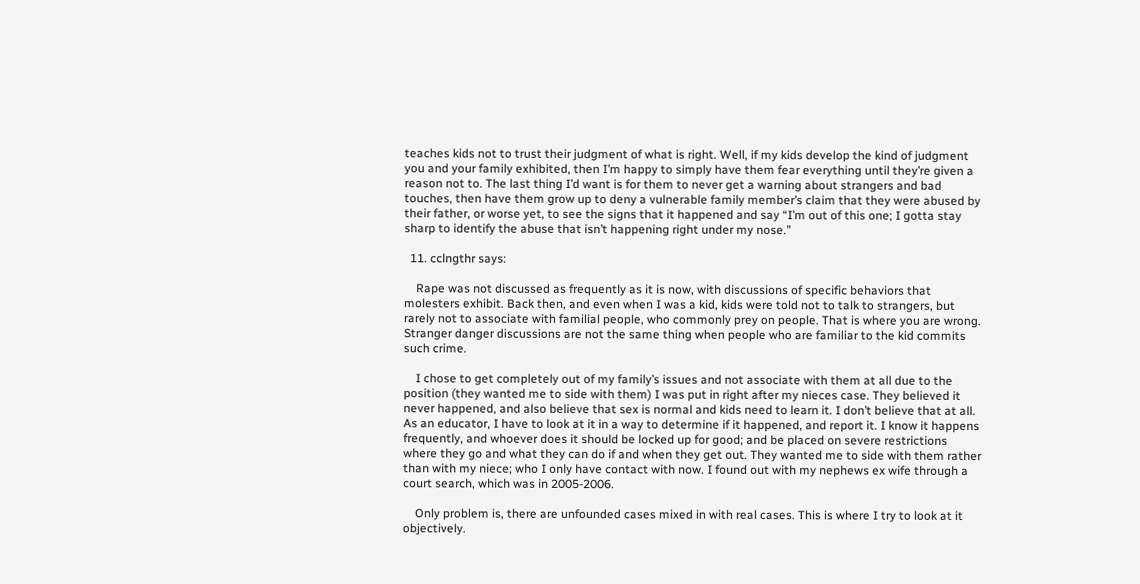teaches kids not to trust their judgment of what is right. Well, if my kids develop the kind of judgment you and your family exhibited, then I’m happy to simply have them fear everything until they’re given a reason not to. The last thing I’d want is for them to never get a warning about strangers and bad touches, then have them grow up to deny a vulnerable family member’s claim that they were abused by their father, or worse yet, to see the signs that it happened and say “I’m out of this one; I gotta stay sharp to identify the abuse that isn’t happening right under my nose.”

  11. cclngthr says:

    Rape was not discussed as frequently as it is now, with discussions of specific behaviors that molesters exhibit. Back then, and even when I was a kid, kids were told not to talk to strangers, but rarely not to associate with familial people, who commonly prey on people. That is where you are wrong. Stranger danger discussions are not the same thing when people who are familiar to the kid commits such crime.

    I chose to get completely out of my family’s issues and not associate with them at all due to the position (they wanted me to side with them) I was put in right after my nieces case. They believed it never happened, and also believe that sex is normal and kids need to learn it. I don’t believe that at all. As an educator, I have to look at it in a way to determine if it happened, and report it. I know it happens frequently, and whoever does it should be locked up for good; and be placed on severe restrictions where they go and what they can do if and when they get out. They wanted me to side with them rather than with my niece; who I only have contact with now. I found out with my nephews ex wife through a court search, which was in 2005-2006.

    Only problem is, there are unfounded cases mixed in with real cases. This is where I try to look at it objectively.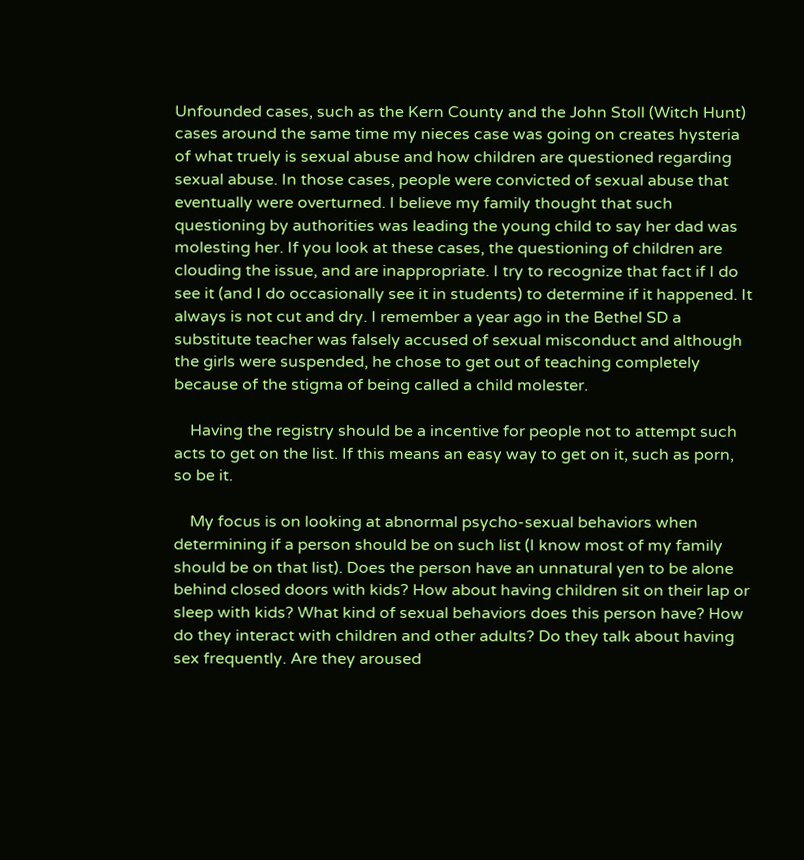Unfounded cases, such as the Kern County and the John Stoll (Witch Hunt) cases around the same time my nieces case was going on creates hysteria of what truely is sexual abuse and how children are questioned regarding sexual abuse. In those cases, people were convicted of sexual abuse that eventually were overturned. I believe my family thought that such questioning by authorities was leading the young child to say her dad was molesting her. If you look at these cases, the questioning of children are clouding the issue, and are inappropriate. I try to recognize that fact if I do see it (and I do occasionally see it in students) to determine if it happened. It always is not cut and dry. I remember a year ago in the Bethel SD a substitute teacher was falsely accused of sexual misconduct and although the girls were suspended, he chose to get out of teaching completely because of the stigma of being called a child molester.

    Having the registry should be a incentive for people not to attempt such acts to get on the list. If this means an easy way to get on it, such as porn, so be it.

    My focus is on looking at abnormal psycho-sexual behaviors when determining if a person should be on such list (I know most of my family should be on that list). Does the person have an unnatural yen to be alone behind closed doors with kids? How about having children sit on their lap or sleep with kids? What kind of sexual behaviors does this person have? How do they interact with children and other adults? Do they talk about having sex frequently. Are they aroused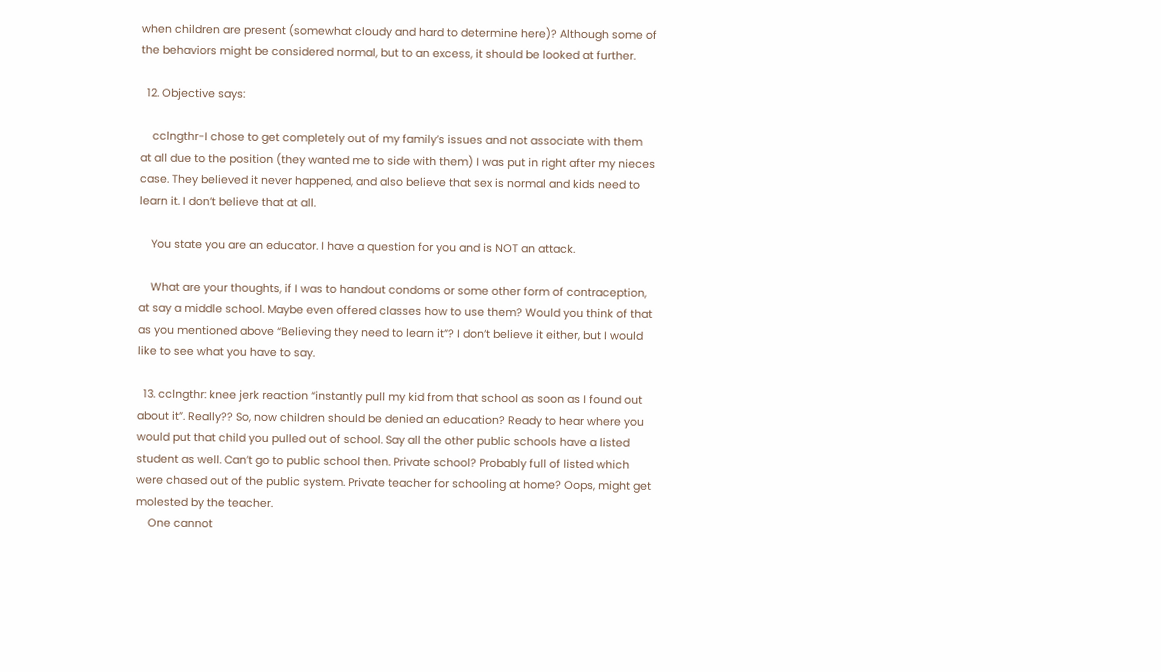when children are present (somewhat cloudy and hard to determine here)? Although some of the behaviors might be considered normal, but to an excess, it should be looked at further.

  12. Objective says:

    cclngthr-I chose to get completely out of my family’s issues and not associate with them at all due to the position (they wanted me to side with them) I was put in right after my nieces case. They believed it never happened, and also believe that sex is normal and kids need to learn it. I don’t believe that at all.

    You state you are an educator. I have a question for you and is NOT an attack.

    What are your thoughts, if I was to handout condoms or some other form of contraception, at say a middle school. Maybe even offered classes how to use them? Would you think of that as you mentioned above “Believing they need to learn it”? I don’t believe it either, but I would like to see what you have to say.

  13. cclngthr: knee jerk reaction “instantly pull my kid from that school as soon as I found out about it”. Really?? So, now children should be denied an education? Ready to hear where you would put that child you pulled out of school. Say all the other public schools have a listed student as well. Can’t go to public school then. Private school? Probably full of listed which were chased out of the public system. Private teacher for schooling at home? Oops, might get molested by the teacher.
    One cannot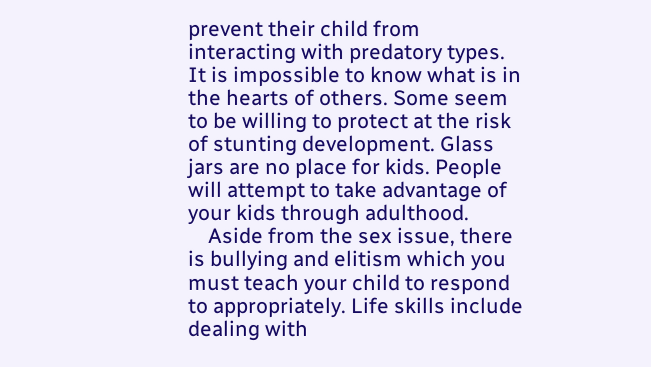prevent their child from interacting with predatory types. It is impossible to know what is in the hearts of others. Some seem to be willing to protect at the risk of stunting development. Glass jars are no place for kids. People will attempt to take advantage of your kids through adulthood.
    Aside from the sex issue, there is bullying and elitism which you must teach your child to respond to appropriately. Life skills include dealing with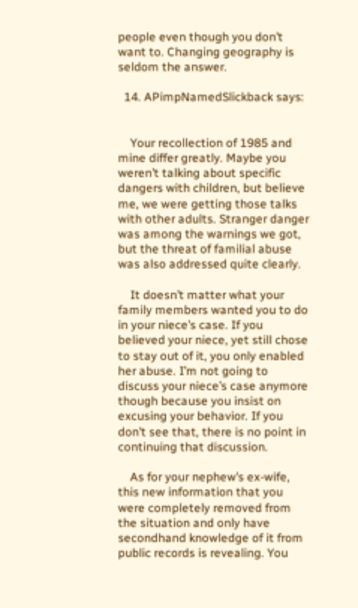people even though you don’t want to. Changing geography is seldom the answer.

  14. APimpNamedSlickback says:


    Your recollection of 1985 and mine differ greatly. Maybe you weren’t talking about specific dangers with children, but believe me, we were getting those talks with other adults. Stranger danger was among the warnings we got, but the threat of familial abuse was also addressed quite clearly.

    It doesn’t matter what your family members wanted you to do in your niece’s case. If you believed your niece, yet still chose to stay out of it, you only enabled her abuse. I’m not going to discuss your niece’s case anymore though because you insist on excusing your behavior. If you don’t see that, there is no point in continuing that discussion.

    As for your nephew’s ex-wife, this new information that you were completely removed from the situation and only have secondhand knowledge of it from public records is revealing. You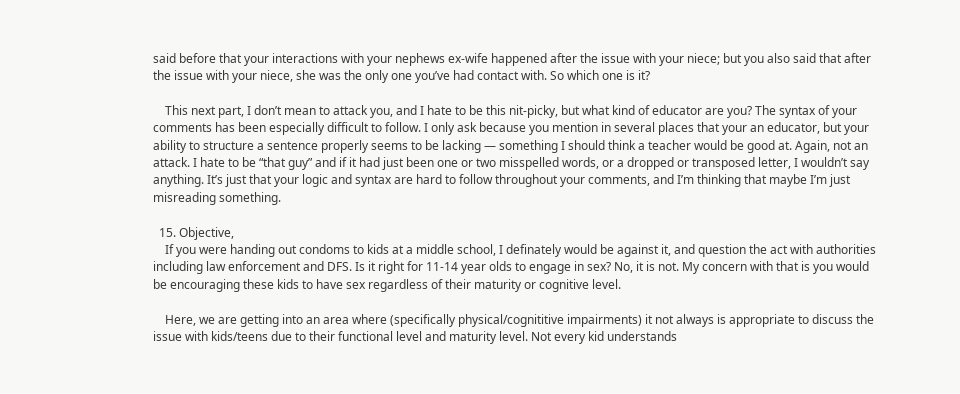said before that your interactions with your nephews ex-wife happened after the issue with your niece; but you also said that after the issue with your niece, she was the only one you’ve had contact with. So which one is it?

    This next part, I don’t mean to attack you, and I hate to be this nit-picky, but what kind of educator are you? The syntax of your comments has been especially difficult to follow. I only ask because you mention in several places that your an educator, but your ability to structure a sentence properly seems to be lacking — something I should think a teacher would be good at. Again, not an attack. I hate to be “that guy” and if it had just been one or two misspelled words, or a dropped or transposed letter, I wouldn’t say anything. It’s just that your logic and syntax are hard to follow throughout your comments, and I’m thinking that maybe I’m just misreading something.

  15. Objective,
    If you were handing out condoms to kids at a middle school, I definately would be against it, and question the act with authorities including law enforcement and DFS. Is it right for 11-14 year olds to engage in sex? No, it is not. My concern with that is you would be encouraging these kids to have sex regardless of their maturity or cognitive level.

    Here, we are getting into an area where (specifically physical/cognititive impairments) it not always is appropriate to discuss the issue with kids/teens due to their functional level and maturity level. Not every kid understands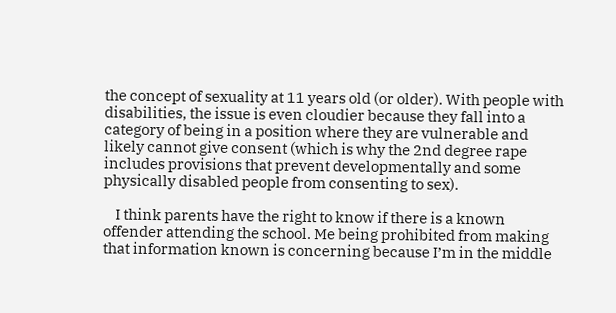the concept of sexuality at 11 years old (or older). With people with disabilities, the issue is even cloudier because they fall into a category of being in a position where they are vulnerable and likely cannot give consent (which is why the 2nd degree rape includes provisions that prevent developmentally and some physically disabled people from consenting to sex).

    I think parents have the right to know if there is a known offender attending the school. Me being prohibited from making that information known is concerning because I’m in the middle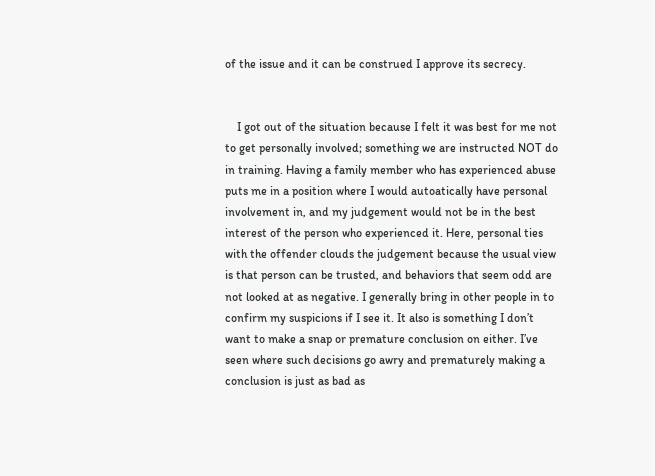of the issue and it can be construed I approve its secrecy.


    I got out of the situation because I felt it was best for me not to get personally involved; something we are instructed NOT do in training. Having a family member who has experienced abuse puts me in a position where I would autoatically have personal involvement in, and my judgement would not be in the best interest of the person who experienced it. Here, personal ties with the offender clouds the judgement because the usual view is that person can be trusted, and behaviors that seem odd are not looked at as negative. I generally bring in other people in to confirm my suspicions if I see it. It also is something I don’t want to make a snap or premature conclusion on either. I’ve seen where such decisions go awry and prematurely making a conclusion is just as bad as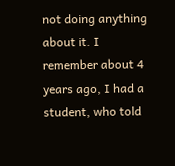not doing anything about it. I remember about 4 years ago, I had a student, who told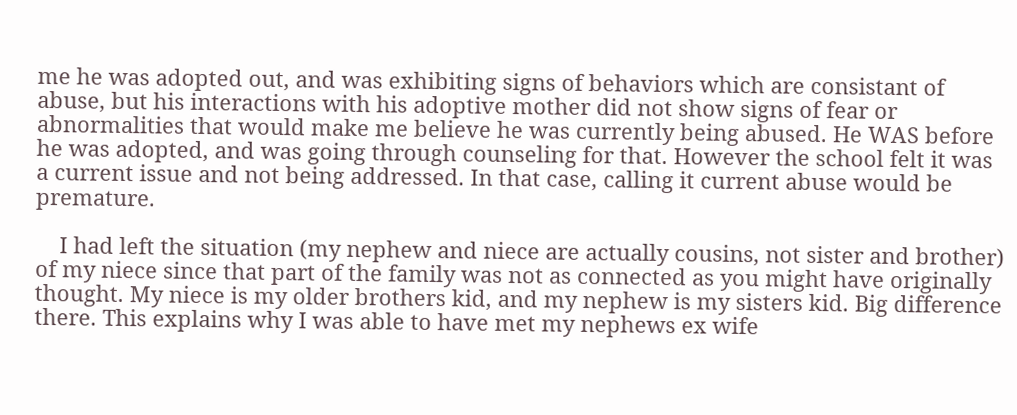me he was adopted out, and was exhibiting signs of behaviors which are consistant of abuse, but his interactions with his adoptive mother did not show signs of fear or abnormalities that would make me believe he was currently being abused. He WAS before he was adopted, and was going through counseling for that. However the school felt it was a current issue and not being addressed. In that case, calling it current abuse would be premature.

    I had left the situation (my nephew and niece are actually cousins, not sister and brother) of my niece since that part of the family was not as connected as you might have originally thought. My niece is my older brothers kid, and my nephew is my sisters kid. Big difference there. This explains why I was able to have met my nephews ex wife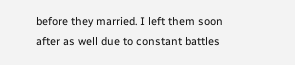before they married. I left them soon after as well due to constant battles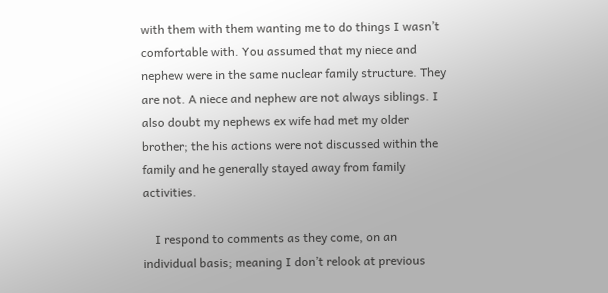with them with them wanting me to do things I wasn’t comfortable with. You assumed that my niece and nephew were in the same nuclear family structure. They are not. A niece and nephew are not always siblings. I also doubt my nephews ex wife had met my older brother; the his actions were not discussed within the family and he generally stayed away from family activities.

    I respond to comments as they come, on an individual basis; meaning I don’t relook at previous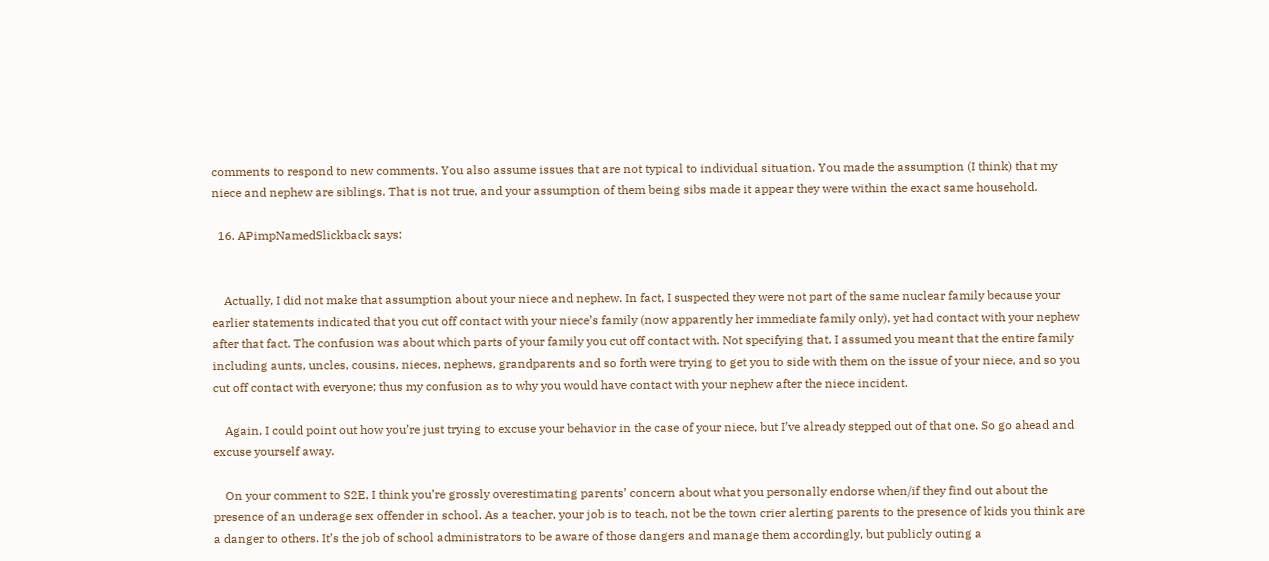comments to respond to new comments. You also assume issues that are not typical to individual situation. You made the assumption (I think) that my niece and nephew are siblings. That is not true, and your assumption of them being sibs made it appear they were within the exact same household.

  16. APimpNamedSlickback says:


    Actually, I did not make that assumption about your niece and nephew. In fact, I suspected they were not part of the same nuclear family because your earlier statements indicated that you cut off contact with your niece’s family (now apparently her immediate family only), yet had contact with your nephew after that fact. The confusion was about which parts of your family you cut off contact with. Not specifying that, I assumed you meant that the entire family including aunts, uncles, cousins, nieces, nephews, grandparents and so forth were trying to get you to side with them on the issue of your niece, and so you cut off contact with everyone; thus my confusion as to why you would have contact with your nephew after the niece incident.

    Again, I could point out how you’re just trying to excuse your behavior in the case of your niece, but I’ve already stepped out of that one. So go ahead and excuse yourself away.

    On your comment to S2E, I think you’re grossly overestimating parents’ concern about what you personally endorse when/if they find out about the presence of an underage sex offender in school. As a teacher, your job is to teach, not be the town crier alerting parents to the presence of kids you think are a danger to others. It’s the job of school administrators to be aware of those dangers and manage them accordingly, but publicly outing a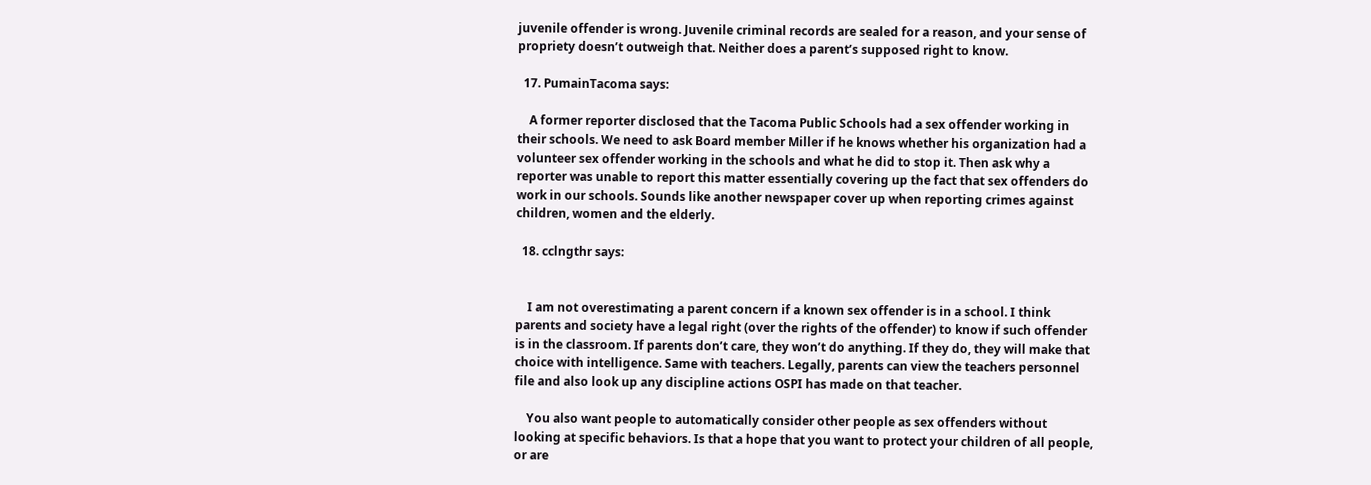juvenile offender is wrong. Juvenile criminal records are sealed for a reason, and your sense of propriety doesn’t outweigh that. Neither does a parent’s supposed right to know.

  17. PumainTacoma says:

    A former reporter disclosed that the Tacoma Public Schools had a sex offender working in their schools. We need to ask Board member Miller if he knows whether his organization had a volunteer sex offender working in the schools and what he did to stop it. Then ask why a reporter was unable to report this matter essentially covering up the fact that sex offenders do work in our schools. Sounds like another newspaper cover up when reporting crimes against children, women and the elderly.

  18. cclngthr says:


    I am not overestimating a parent concern if a known sex offender is in a school. I think parents and society have a legal right (over the rights of the offender) to know if such offender is in the classroom. If parents don’t care, they won’t do anything. If they do, they will make that choice with intelligence. Same with teachers. Legally, parents can view the teachers personnel file and also look up any discipline actions OSPI has made on that teacher.

    You also want people to automatically consider other people as sex offenders without looking at specific behaviors. Is that a hope that you want to protect your children of all people, or are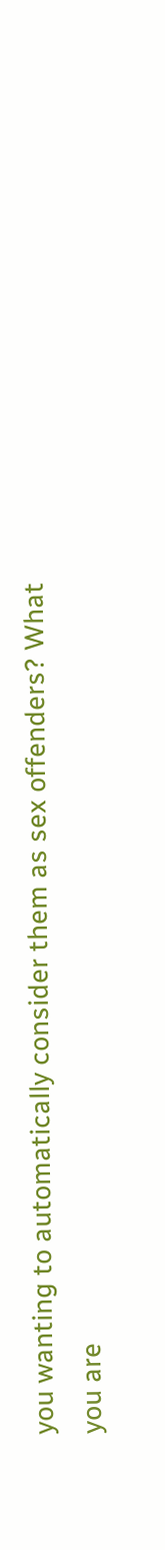you wanting to automatically consider them as sex offenders? What you are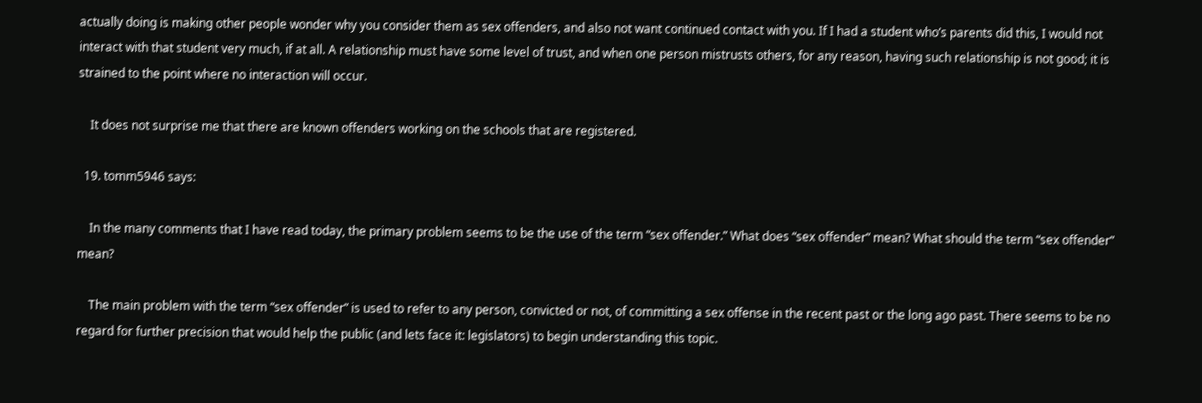actually doing is making other people wonder why you consider them as sex offenders, and also not want continued contact with you. If I had a student who’s parents did this, I would not interact with that student very much, if at all. A relationship must have some level of trust, and when one person mistrusts others, for any reason, having such relationship is not good; it is strained to the point where no interaction will occur.

    It does not surprise me that there are known offenders working on the schools that are registered.

  19. tomm5946 says:

    In the many comments that I have read today, the primary problem seems to be the use of the term “sex offender.” What does “sex offender” mean? What should the term “sex offender” mean?

    The main problem with the term “sex offender” is used to refer to any person, convicted or not, of committing a sex offense in the recent past or the long ago past. There seems to be no regard for further precision that would help the public (and lets face it: legislators) to begin understanding this topic.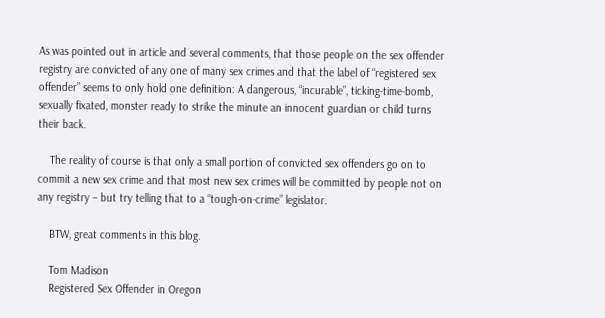As was pointed out in article and several comments, that those people on the sex offender registry are convicted of any one of many sex crimes and that the label of “registered sex offender” seems to only hold one definition: A dangerous, “incurable”, ticking-time-bomb, sexually fixated, monster ready to strike the minute an innocent guardian or child turns their back.

    The reality of course is that only a small portion of convicted sex offenders go on to commit a new sex crime and that most new sex crimes will be committed by people not on any registry – but try telling that to a “tough-on-crime” legislator.

    BTW, great comments in this blog.

    Tom Madison
    Registered Sex Offender in Oregon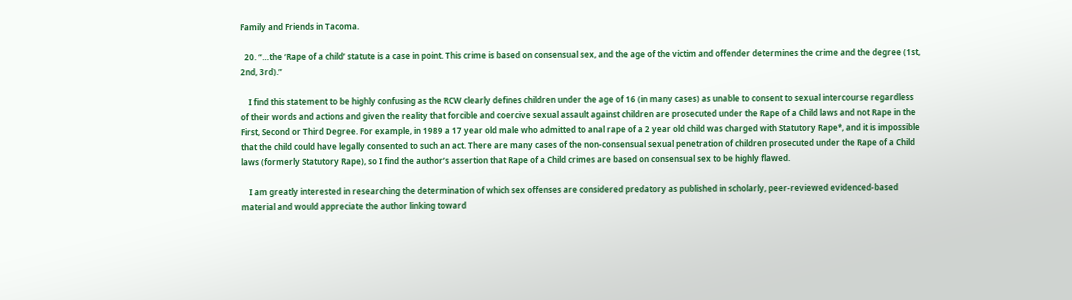Family and Friends in Tacoma.

  20. “…the ‘Rape of a child’ statute is a case in point. This crime is based on consensual sex, and the age of the victim and offender determines the crime and the degree (1st, 2nd, 3rd).”

    I find this statement to be highly confusing as the RCW clearly defines children under the age of 16 (in many cases) as unable to consent to sexual intercourse regardless of their words and actions and given the reality that forcible and coercive sexual assault against children are prosecuted under the Rape of a Child laws and not Rape in the First, Second or Third Degree. For example, in 1989 a 17 year old male who admitted to anal rape of a 2 year old child was charged with Statutory Rape*, and it is impossible that the child could have legally consented to such an act. There are many cases of the non-consensual sexual penetration of children prosecuted under the Rape of a Child laws (formerly Statutory Rape), so I find the author’s assertion that Rape of a Child crimes are based on consensual sex to be highly flawed.

    I am greatly interested in researching the determination of which sex offenses are considered predatory as published in scholarly, peer-reviewed evidenced-based material and would appreciate the author linking toward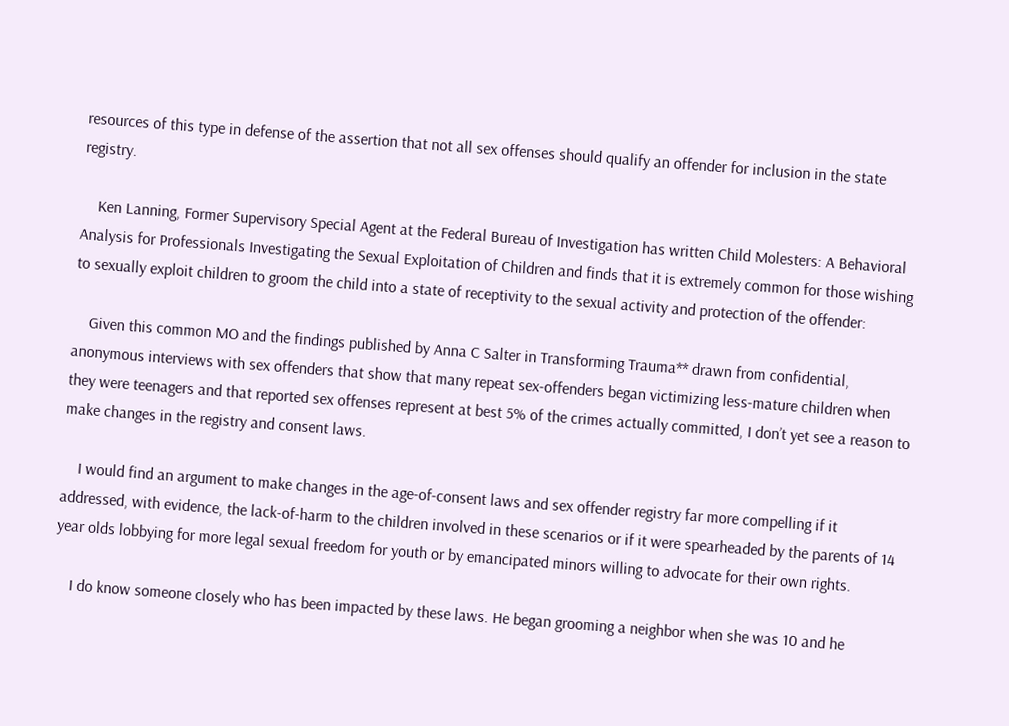resources of this type in defense of the assertion that not all sex offenses should qualify an offender for inclusion in the state registry.

    Ken Lanning, Former Supervisory Special Agent at the Federal Bureau of Investigation has written Child Molesters: A Behavioral Analysis for Professionals Investigating the Sexual Exploitation of Children and finds that it is extremely common for those wishing to sexually exploit children to groom the child into a state of receptivity to the sexual activity and protection of the offender:

    Given this common MO and the findings published by Anna C Salter in Transforming Trauma** drawn from confidential, anonymous interviews with sex offenders that show that many repeat sex-offenders began victimizing less-mature children when they were teenagers and that reported sex offenses represent at best 5% of the crimes actually committed, I don’t yet see a reason to make changes in the registry and consent laws.

    I would find an argument to make changes in the age-of-consent laws and sex offender registry far more compelling if it addressed, with evidence, the lack-of-harm to the children involved in these scenarios or if it were spearheaded by the parents of 14 year olds lobbying for more legal sexual freedom for youth or by emancipated minors willing to advocate for their own rights.

    I do know someone closely who has been impacted by these laws. He began grooming a neighbor when she was 10 and he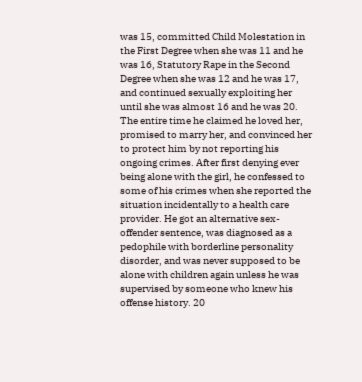was 15, committed Child Molestation in the First Degree when she was 11 and he was 16, Statutory Rape in the Second Degree when she was 12 and he was 17, and continued sexually exploiting her until she was almost 16 and he was 20. The entire time he claimed he loved her, promised to marry her, and convinced her to protect him by not reporting his ongoing crimes. After first denying ever being alone with the girl, he confessed to some of his crimes when she reported the situation incidentally to a health care provider. He got an alternative sex-offender sentence, was diagnosed as a pedophile with borderline personality disorder, and was never supposed to be alone with children again unless he was supervised by someone who knew his offense history. 20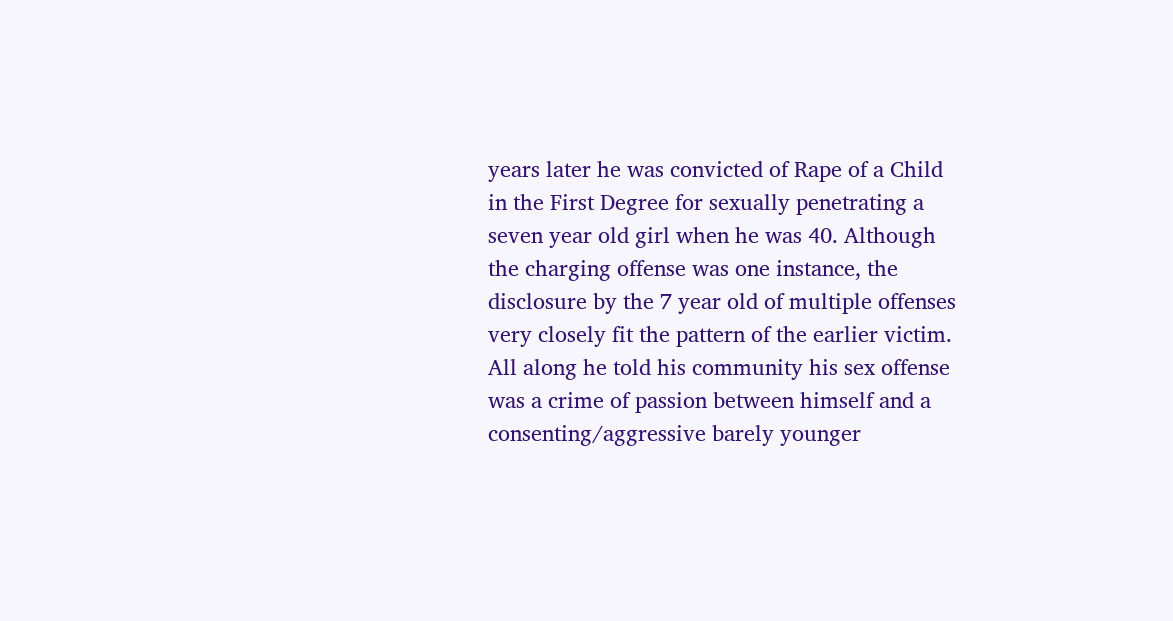years later he was convicted of Rape of a Child in the First Degree for sexually penetrating a seven year old girl when he was 40. Although the charging offense was one instance, the disclosure by the 7 year old of multiple offenses very closely fit the pattern of the earlier victim. All along he told his community his sex offense was a crime of passion between himself and a consenting/aggressive barely younger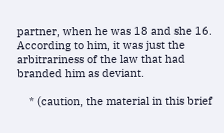partner, when he was 18 and she 16. According to him, it was just the arbitrariness of the law that had branded him as deviant.

    * (caution, the material in this brief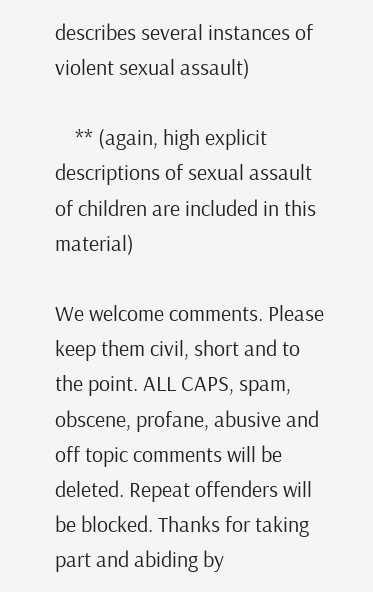describes several instances of violent sexual assault)

    ** (again, high explicit descriptions of sexual assault of children are included in this material)

We welcome comments. Please keep them civil, short and to the point. ALL CAPS, spam, obscene, profane, abusive and off topic comments will be deleted. Repeat offenders will be blocked. Thanks for taking part and abiding by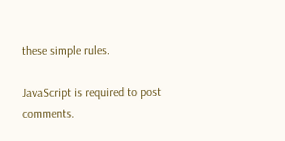these simple rules.

JavaScript is required to post comments.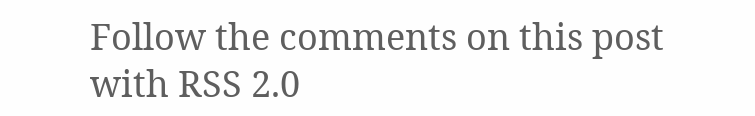Follow the comments on this post with RSS 2.0